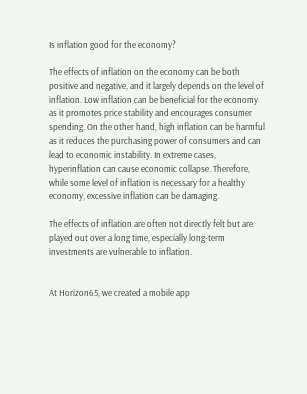Is inflation good for the economy?

The effects of inflation on the economy can be both positive and negative, and it largely depends on the level of inflation. Low inflation can be beneficial for the economy as it promotes price stability and encourages consumer spending. On the other hand, high inflation can be harmful as it reduces the purchasing power of consumers and can lead to economic instability. In extreme cases, hyperinflation can cause economic collapse. Therefore, while some level of inflation is necessary for a healthy economy, excessive inflation can be damaging.

The effects of inflation are often not directly felt but are played out over a long time, especially long-term investments are vulnerable to inflation.


At Horizon65, we created a mobile app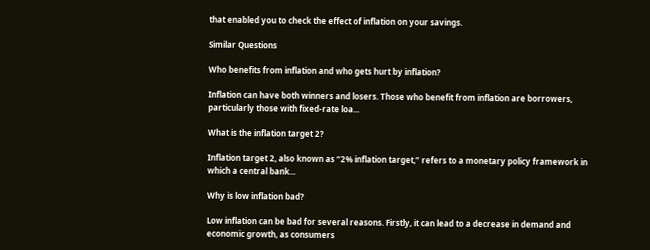that enabled you to check the effect of inflation on your savings.

Similar Questions

Who benefits from inflation and who gets hurt by inflation?

Inflation can have both winners and losers. Those who benefit from inflation are borrowers, particularly those with fixed-rate loa...

What is the inflation target 2?

Inflation target 2, also known as “2% inflation target,” refers to a monetary policy framework in which a central bank...

Why is low inflation bad?

Low inflation can be bad for several reasons. Firstly, it can lead to a decrease in demand and economic growth, as consumers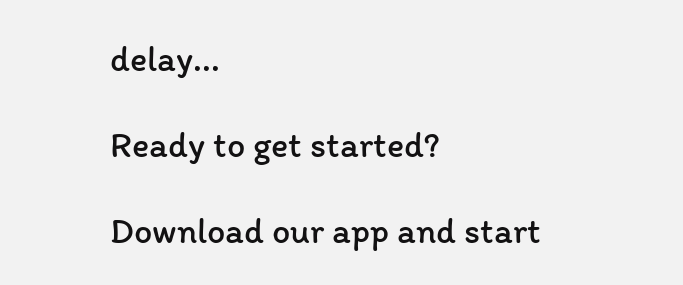delay...

Ready to get started?

Download our app and start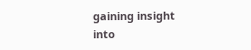gaining insight into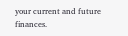your current and future finances.